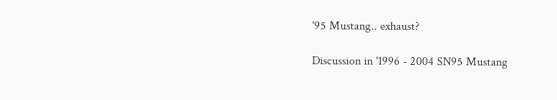'95 Mustang.. exhaust?

Discussion in '1996 - 2004 SN95 Mustang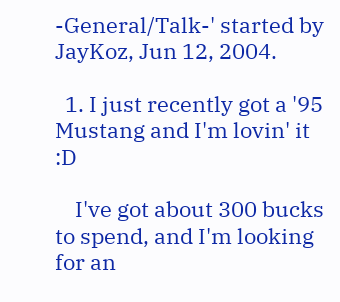-General/Talk-' started by JayKoz, Jun 12, 2004.

  1. I just recently got a '95 Mustang and I'm lovin' it :D

    I've got about 300 bucks to spend, and I'm looking for an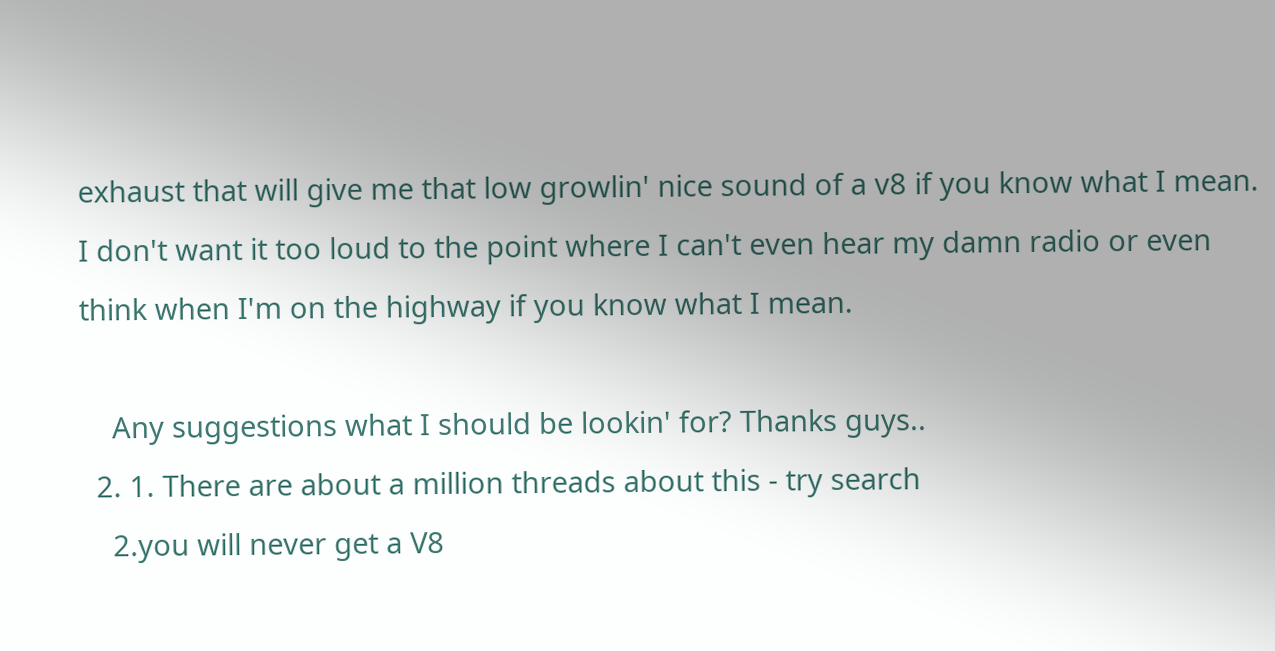exhaust that will give me that low growlin' nice sound of a v8 if you know what I mean. I don't want it too loud to the point where I can't even hear my damn radio or even think when I'm on the highway if you know what I mean.

    Any suggestions what I should be lookin' for? Thanks guys..
  2. 1. There are about a million threads about this - try search
    2.you will never get a V8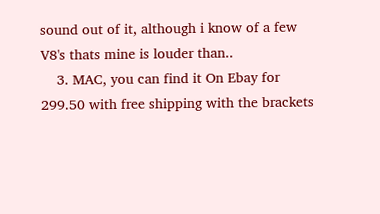sound out of it, although i know of a few V8's thats mine is louder than..
    3. MAC, you can find it On Ebay for 299.50 with free shipping with the brackets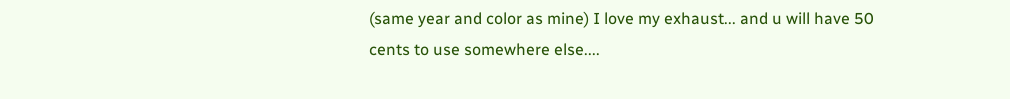(same year and color as mine) I love my exhaust... and u will have 50 cents to use somewhere else....